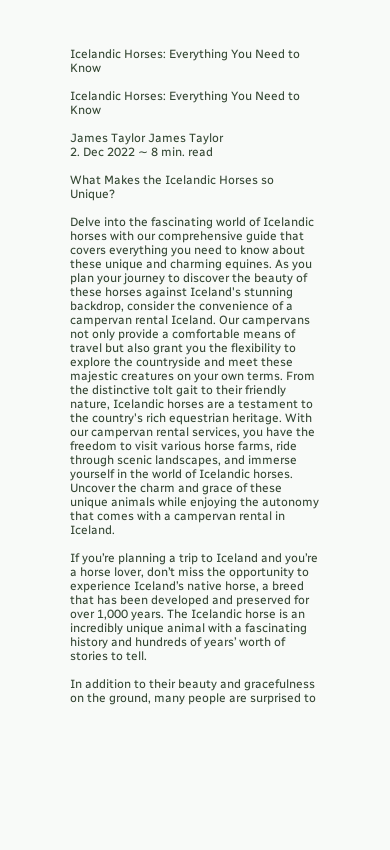Icelandic Horses: Everything You Need to Know

Icelandic Horses: Everything You Need to Know

James Taylor James Taylor
2. Dec 2022 ∼ 8 min. read

What Makes the Icelandic Horses so Unique?

Delve into the fascinating world of Icelandic horses with our comprehensive guide that covers everything you need to know about these unique and charming equines. As you plan your journey to discover the beauty of these horses against Iceland's stunning backdrop, consider the convenience of a campervan rental Iceland. Our campervans not only provide a comfortable means of travel but also grant you the flexibility to explore the countryside and meet these majestic creatures on your own terms. From the distinctive tolt gait to their friendly nature, Icelandic horses are a testament to the country's rich equestrian heritage. With our campervan rental services, you have the freedom to visit various horse farms, ride through scenic landscapes, and immerse yourself in the world of Icelandic horses. Uncover the charm and grace of these unique animals while enjoying the autonomy that comes with a campervan rental in Iceland.

If you’re planning a trip to Iceland and you’re a horse lover, don’t miss the opportunity to experience Iceland’s native horse, a breed that has been developed and preserved for over 1,000 years. The Icelandic horse is an incredibly unique animal with a fascinating history and hundreds of years’ worth of stories to tell.

In addition to their beauty and gracefulness on the ground, many people are surprised to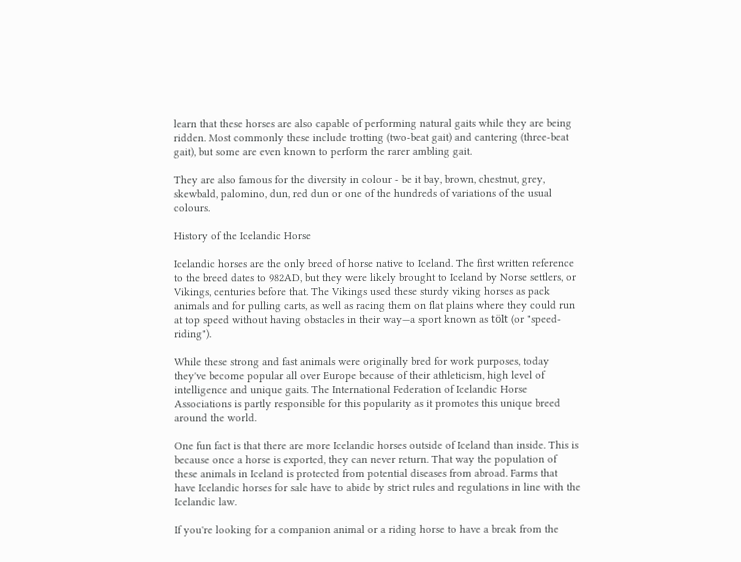learn that these horses are also capable of performing natural gaits while they are being ridden. Most commonly these include trotting (two-beat gait) and cantering (three-beat gait), but some are even known to perform the rarer ambling gait.

They are also famous for the diversity in colour - be it bay, brown, chestnut, grey, skewbald, palomino, dun, red dun or one of the hundreds of variations of the usual colours.

History of the Icelandic Horse

Icelandic horses are the only breed of horse native to Iceland. The first written reference to the breed dates to 982AD, but they were likely brought to Iceland by Norse settlers, or Vikings, centuries before that. The Vikings used these sturdy viking horses as pack animals and for pulling carts, as well as racing them on flat plains where they could run at top speed without having obstacles in their way—a sport known as tölt (or "speed-riding").

While these strong and fast animals were originally bred for work purposes, today they've become popular all over Europe because of their athleticism, high level of intelligence and unique gaits. The International Federation of Icelandic Horse Associations is partly responsible for this popularity as it promotes this unique breed around the world.

One fun fact is that there are more Icelandic horses outside of Iceland than inside. This is because once a horse is exported, they can never return. That way the population of these animals in Iceland is protected from potential diseases from abroad. Farms that have Icelandic horses for sale have to abide by strict rules and regulations in line with the Icelandic law.

If you're looking for a companion animal or a riding horse to have a break from the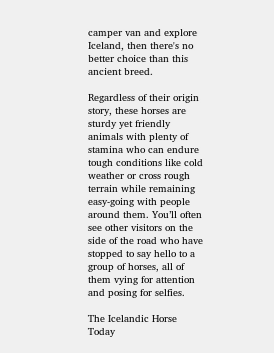camper van and explore Iceland, then there's no better choice than this ancient breed.

Regardless of their origin story, these horses are sturdy yet friendly animals with plenty of stamina who can endure tough conditions like cold weather or cross rough terrain while remaining easy-going with people around them. You’ll often see other visitors on the side of the road who have stopped to say hello to a group of horses, all of them vying for attention and posing for selfies.

The Icelandic Horse Today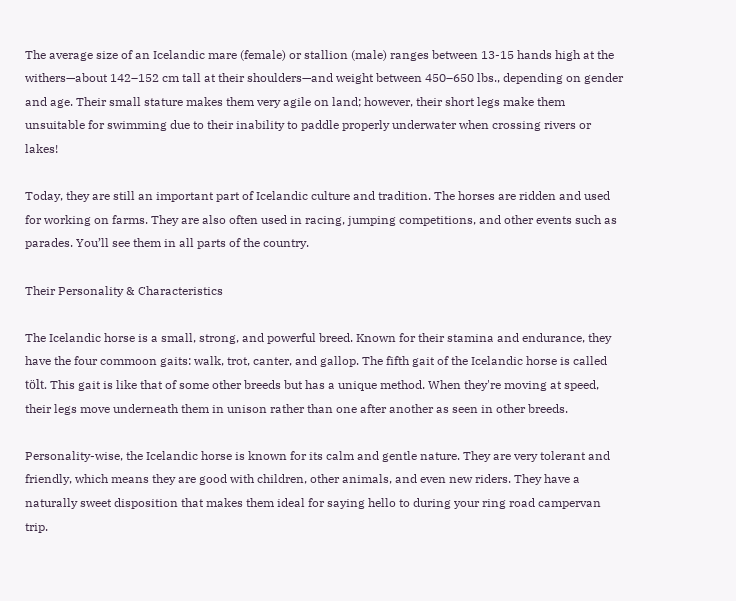The average size of an Icelandic mare (female) or stallion (male) ranges between 13-15 hands high at the withers—about 142–152 cm tall at their shoulders—and weight between 450–650 lbs., depending on gender and age. Their small stature makes them very agile on land; however, their short legs make them unsuitable for swimming due to their inability to paddle properly underwater when crossing rivers or lakes!

Today, they are still an important part of Icelandic culture and tradition. The horses are ridden and used for working on farms. They are also often used in racing, jumping competitions, and other events such as parades. You’ll see them in all parts of the country.

Their Personality & Characteristics

The Icelandic horse is a small, strong, and powerful breed. Known for their stamina and endurance, they have the four commoon gaits: walk, trot, canter, and gallop. The fifth gait of the Icelandic horse is called tölt. This gait is like that of some other breeds but has a unique method. When they're moving at speed, their legs move underneath them in unison rather than one after another as seen in other breeds.

Personality-wise, the Icelandic horse is known for its calm and gentle nature. They are very tolerant and friendly, which means they are good with children, other animals, and even new riders. They have a naturally sweet disposition that makes them ideal for saying hello to during your ring road campervan trip.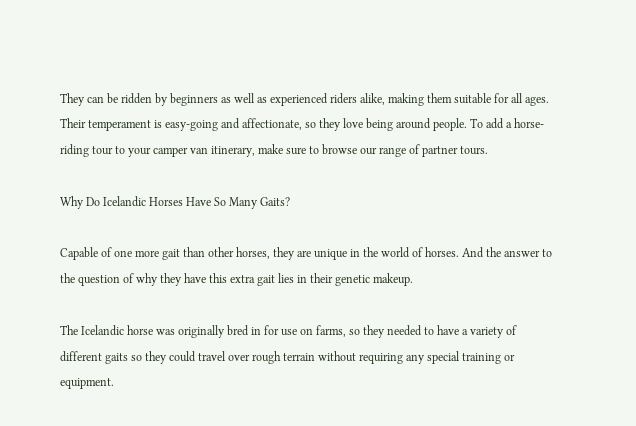They can be ridden by beginners as well as experienced riders alike, making them suitable for all ages. Their temperament is easy-going and affectionate, so they love being around people. To add a horse-riding tour to your camper van itinerary, make sure to browse our range of partner tours.

Why Do Icelandic Horses Have So Many Gaits?

Capable of one more gait than other horses, they are unique in the world of horses. And the answer to the question of why they have this extra gait lies in their genetic makeup.

The Icelandic horse was originally bred in for use on farms, so they needed to have a variety of different gaits so they could travel over rough terrain without requiring any special training or equipment.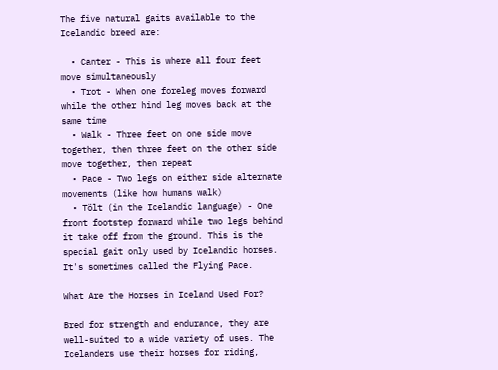The five natural gaits available to the Icelandic breed are:

  • Canter - This is where all four feet move simultaneously
  • Trot - When one foreleg moves forward while the other hind leg moves back at the same time
  • Walk - Three feet on one side move together, then three feet on the other side move together, then repeat
  • Pace - Two legs on either side alternate movements (like how humans walk)
  • Tölt (in the Icelandic language) - One front footstep forward while two legs behind it take off from the ground. This is the special gait only used by Icelandic horses. It's sometimes called the Flying Pace.

What Are the Horses in Iceland Used For?

Bred for strength and endurance, they are well-suited to a wide variety of uses. The Icelanders use their horses for riding,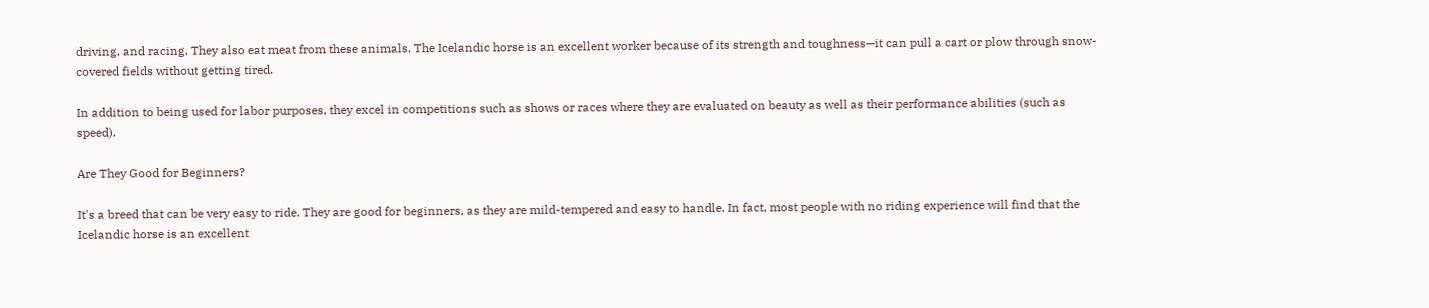driving, and racing. They also eat meat from these animals. The Icelandic horse is an excellent worker because of its strength and toughness—it can pull a cart or plow through snow-covered fields without getting tired.

In addition to being used for labor purposes, they excel in competitions such as shows or races where they are evaluated on beauty as well as their performance abilities (such as speed).

Are They Good for Beginners?

It's a breed that can be very easy to ride. They are good for beginners, as they are mild-tempered and easy to handle. In fact, most people with no riding experience will find that the Icelandic horse is an excellent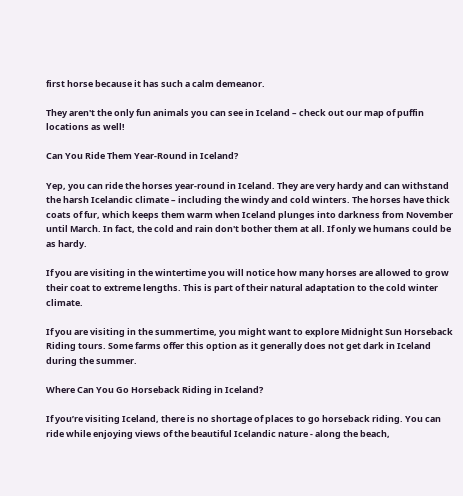first horse because it has such a calm demeanor.

They aren't the only fun animals you can see in Iceland – check out our map of puffin locations as well!

Can You Ride Them Year-Round in Iceland?

Yep, you can ride the horses year-round in Iceland. They are very hardy and can withstand the harsh Icelandic climate – including the windy and cold winters. The horses have thick coats of fur, which keeps them warm when Iceland plunges into darkness from November until March. In fact, the cold and rain don't bother them at all. If only we humans could be as hardy.

If you are visiting in the wintertime you will notice how many horses are allowed to grow their coat to extreme lengths. This is part of their natural adaptation to the cold winter climate.

If you are visiting in the summertime, you might want to explore Midnight Sun Horseback Riding tours. Some farms offer this option as it generally does not get dark in Iceland during the summer.

Where Can You Go Horseback Riding in Iceland?

If you’re visiting Iceland, there is no shortage of places to go horseback riding. You can ride while enjoying views of the beautiful Icelandic nature - along the beach,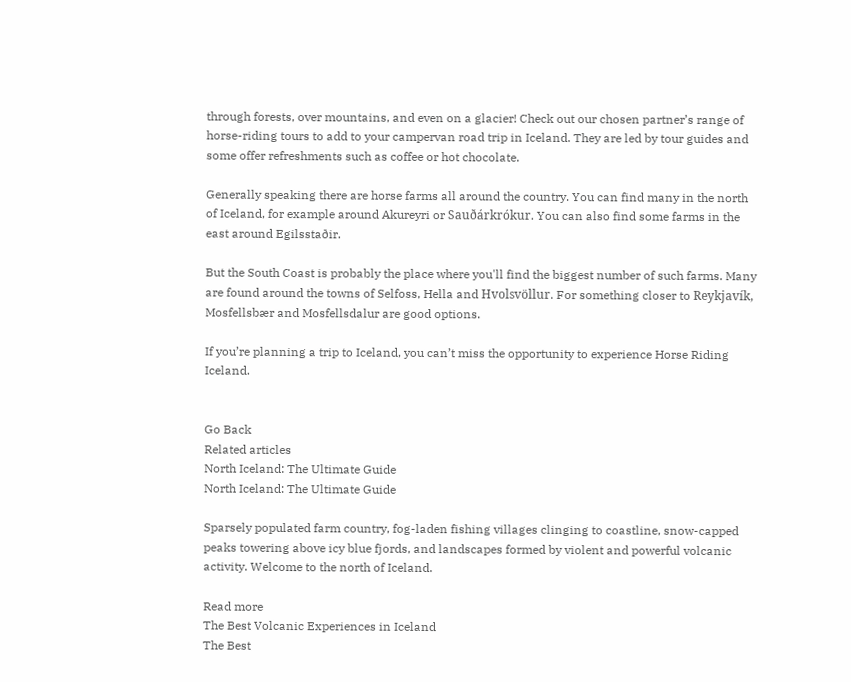through forests, over mountains, and even on a glacier! Check out our chosen partner’s range of horse-riding tours to add to your campervan road trip in Iceland. They are led by tour guides and some offer refreshments such as coffee or hot chocolate.

Generally speaking there are horse farms all around the country. You can find many in the north of Iceland, for example around Akureyri or Sauðárkrókur. You can also find some farms in the east around Egilsstaðir.

But the South Coast is probably the place where you'll find the biggest number of such farms. Many are found around the towns of Selfoss, Hella and Hvolsvöllur. For something closer to Reykjavík, Mosfellsbær and Mosfellsdalur are good options.

If you’re planning a trip to Iceland, you can’t miss the opportunity to experience Horse Riding Iceland.


Go Back
Related articles
North Iceland: The Ultimate Guide
North Iceland: The Ultimate Guide

Sparsely populated farm country, fog-laden fishing villages clinging to coastline, snow-capped peaks towering above icy blue fjords, and landscapes formed by violent and powerful volcanic activity. Welcome to the north of Iceland.

Read more
The Best Volcanic Experiences in Iceland
The Best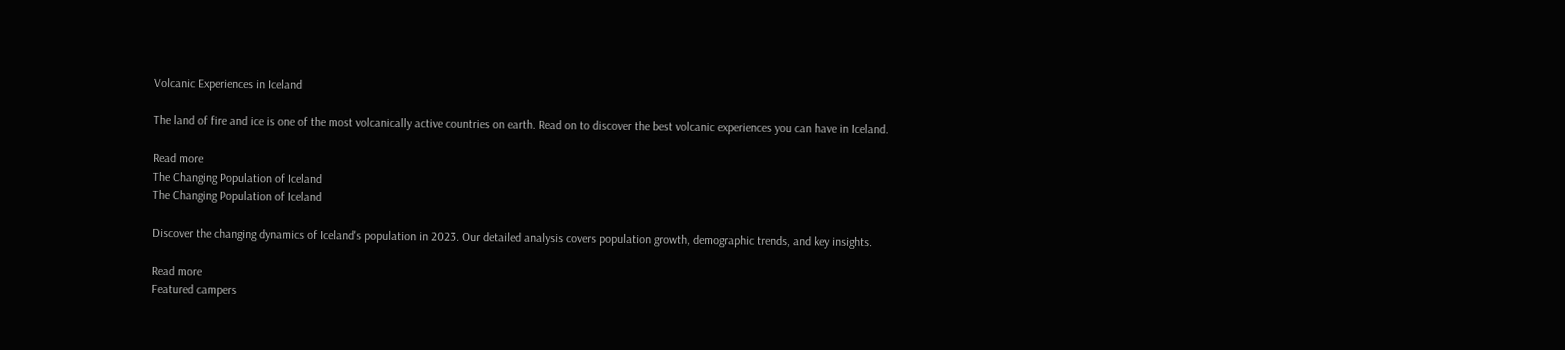Volcanic Experiences in Iceland

The land of fire and ice is one of the most volcanically active countries on earth. Read on to discover the best volcanic experiences you can have in Iceland.

Read more
The Changing Population of Iceland
The Changing Population of Iceland

Discover the changing dynamics of Iceland's population in 2023. Our detailed analysis covers population growth, demographic trends, and key insights.

Read more
Featured campers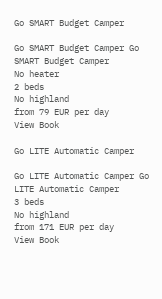Go SMART Budget Camper

Go SMART Budget Camper Go SMART Budget Camper
No heater
2 beds
No highland
from 79 EUR per day
View Book

Go LITE Automatic Camper

Go LITE Automatic Camper Go LITE Automatic Camper
3 beds
No highland
from 171 EUR per day
View Book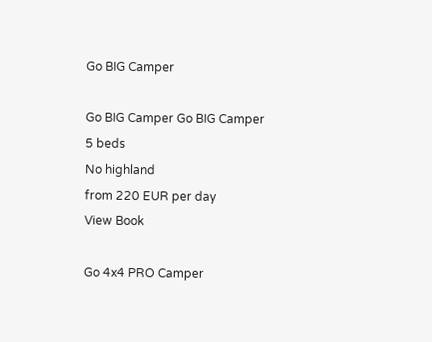Go BIG Camper

Go BIG Camper Go BIG Camper
5 beds
No highland
from 220 EUR per day
View Book

Go 4x4 PRO Camper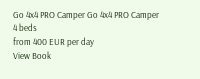Go 4x4 PRO Camper Go 4x4 PRO Camper
4 beds
from 400 EUR per day
View Book